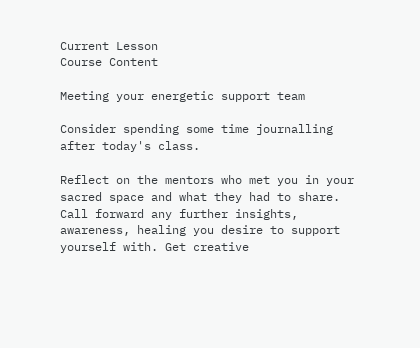Current Lesson
Course Content

Meeting your energetic support team

Consider spending some time journalling after today's class.

Reflect on the mentors who met you in your sacred space and what they had to share. Call forward any further insights, awareness, healing you desire to support yourself with. Get creative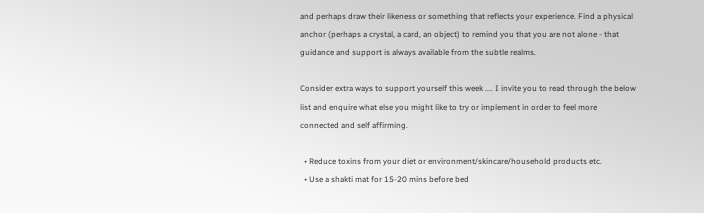and perhaps draw their likeness or something that reflects your experience. Find a physical anchor (perhaps a crystal, a card, an object) to remind you that you are not alone - that guidance and support is always available from the subtle realms.

Consider extra ways to support yourself this week .... I invite you to read through the below list and enquire what else you might like to try or implement in order to feel more connected and self affirming.

  • Reduce toxins from your diet or environment/skincare/household products etc.
  • Use a shakti mat for 15-20 mins before bed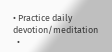• Practice daily devotion/meditation
  •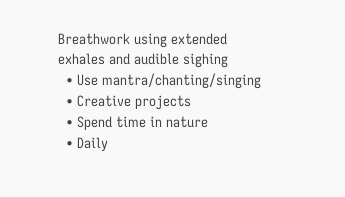Breathwork using extended exhales and audible sighing
  • Use mantra/chanting/singing
  • Creative projects
  • Spend time in nature
  • Daily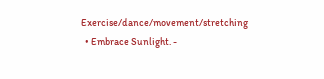Exercise/dance/movement/stretching
  • Embrace Sunlight. -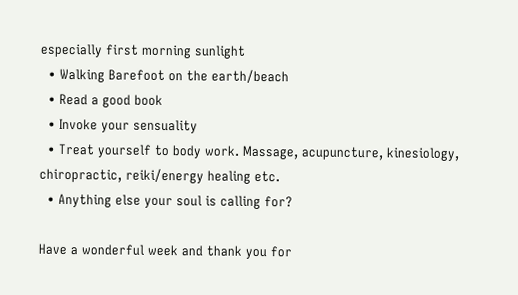especially first morning sunlight
  • Walking Barefoot on the earth/beach
  • Read a good book
  • Invoke your sensuality
  • Treat yourself to body work. Massage, acupuncture, kinesiology, chiropractic, reiki/energy healing etc.
  • Anything else your soul is calling for?

Have a wonderful week and thank you for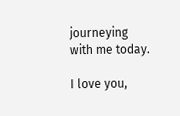journeying with me today.

I love you,